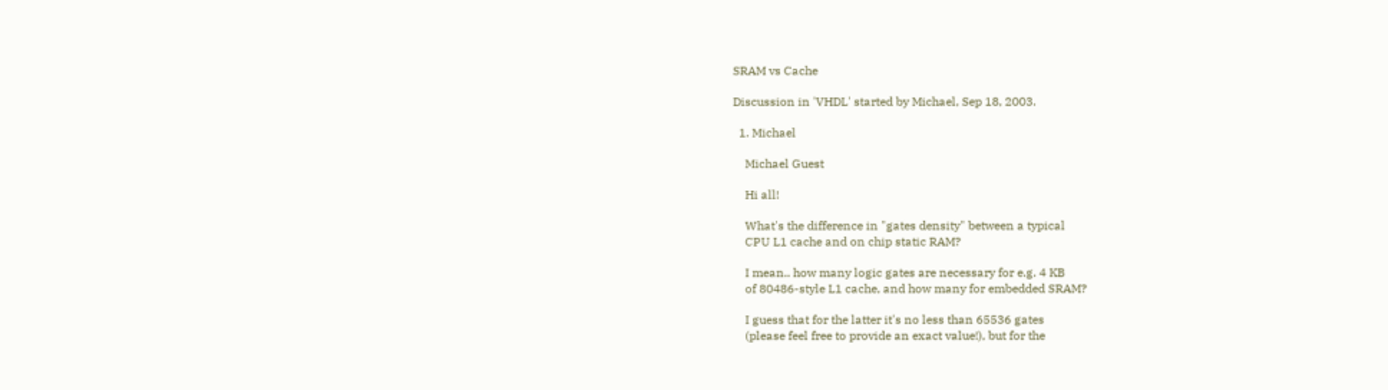SRAM vs Cache

Discussion in 'VHDL' started by Michael, Sep 18, 2003.

  1. Michael

    Michael Guest

    Hi all!

    What's the difference in "gates density" between a typical
    CPU L1 cache and on chip static RAM?

    I mean.. how many logic gates are necessary for e.g. 4 KB
    of 80486-style L1 cache, and how many for embedded SRAM?

    I guess that for the latter it's no less than 65536 gates
    (please feel free to provide an exact value!), but for the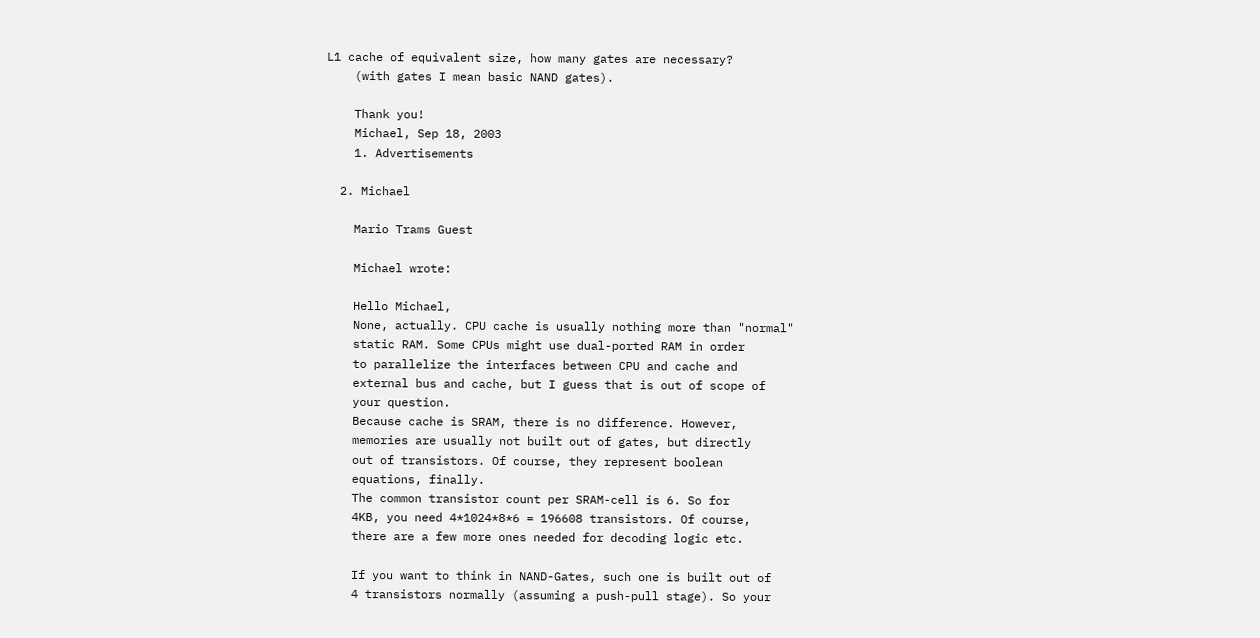L1 cache of equivalent size, how many gates are necessary?
    (with gates I mean basic NAND gates).

    Thank you!
    Michael, Sep 18, 2003
    1. Advertisements

  2. Michael

    Mario Trams Guest

    Michael wrote:

    Hello Michael,
    None, actually. CPU cache is usually nothing more than "normal"
    static RAM. Some CPUs might use dual-ported RAM in order
    to parallelize the interfaces between CPU and cache and
    external bus and cache, but I guess that is out of scope of
    your question.
    Because cache is SRAM, there is no difference. However,
    memories are usually not built out of gates, but directly
    out of transistors. Of course, they represent boolean
    equations, finally.
    The common transistor count per SRAM-cell is 6. So for
    4KB, you need 4*1024*8*6 = 196608 transistors. Of course,
    there are a few more ones needed for decoding logic etc.

    If you want to think in NAND-Gates, such one is built out of
    4 transistors normally (assuming a push-pull stage). So your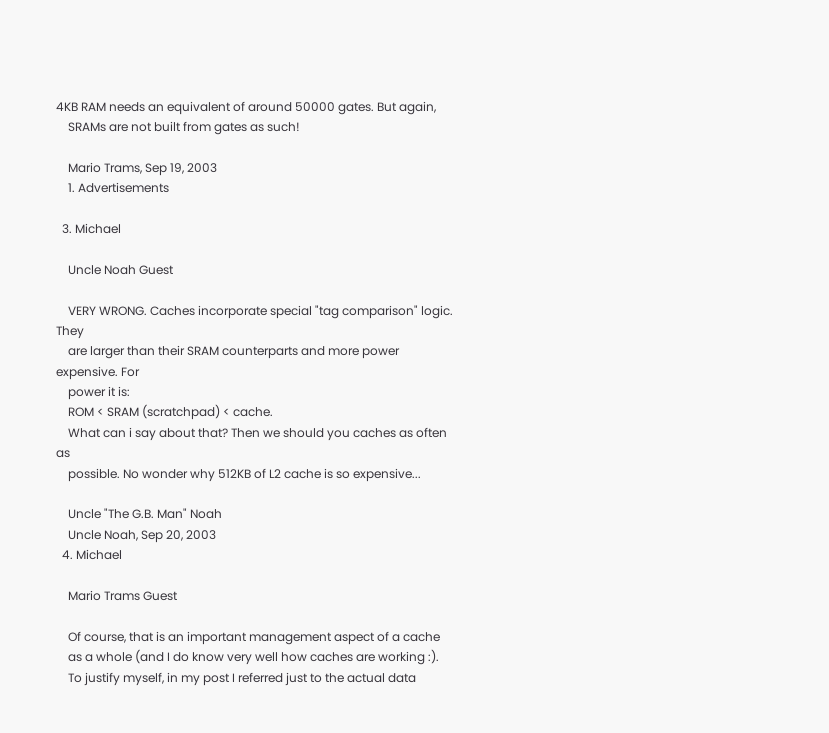4KB RAM needs an equivalent of around 50000 gates. But again,
    SRAMs are not built from gates as such!

    Mario Trams, Sep 19, 2003
    1. Advertisements

  3. Michael

    Uncle Noah Guest

    VERY WRONG. Caches incorporate special "tag comparison" logic. They
    are larger than their SRAM counterparts and more power expensive. For
    power it is:
    ROM < SRAM (scratchpad) < cache.
    What can i say about that? Then we should you caches as often as
    possible. No wonder why 512KB of L2 cache is so expensive...

    Uncle "The G.B. Man" Noah
    Uncle Noah, Sep 20, 2003
  4. Michael

    Mario Trams Guest

    Of course, that is an important management aspect of a cache
    as a whole (and I do know very well how caches are working :).
    To justify myself, in my post I referred just to the actual data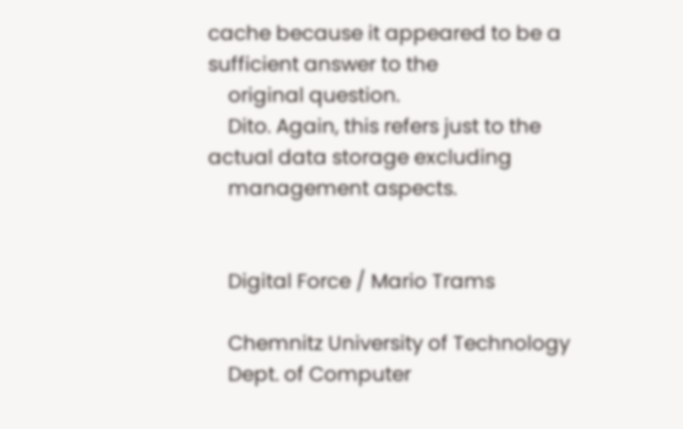cache because it appeared to be a sufficient answer to the
    original question.
    Dito. Again, this refers just to the actual data storage excluding
    management aspects.


    Digital Force / Mario Trams

    Chemnitz University of Technology
    Dept. of Computer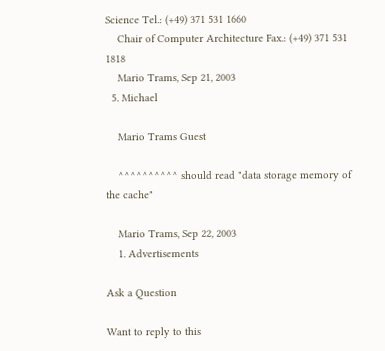Science Tel.: (+49) 371 531 1660
    Chair of Computer Architecture Fax.: (+49) 371 531 1818
    Mario Trams, Sep 21, 2003
  5. Michael

    Mario Trams Guest

    ^^^^^^^^^^ should read "data storage memory of the cache"

    Mario Trams, Sep 22, 2003
    1. Advertisements

Ask a Question

Want to reply to this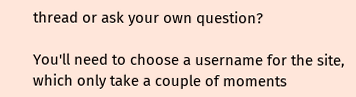thread or ask your own question?

You'll need to choose a username for the site, which only take a couple of moments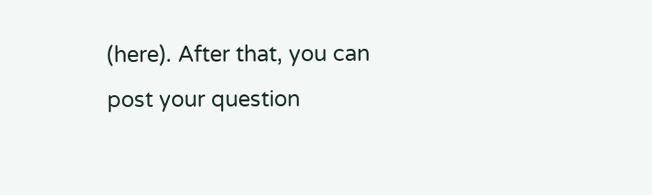(here). After that, you can post your question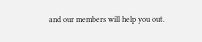and our members will help you out.